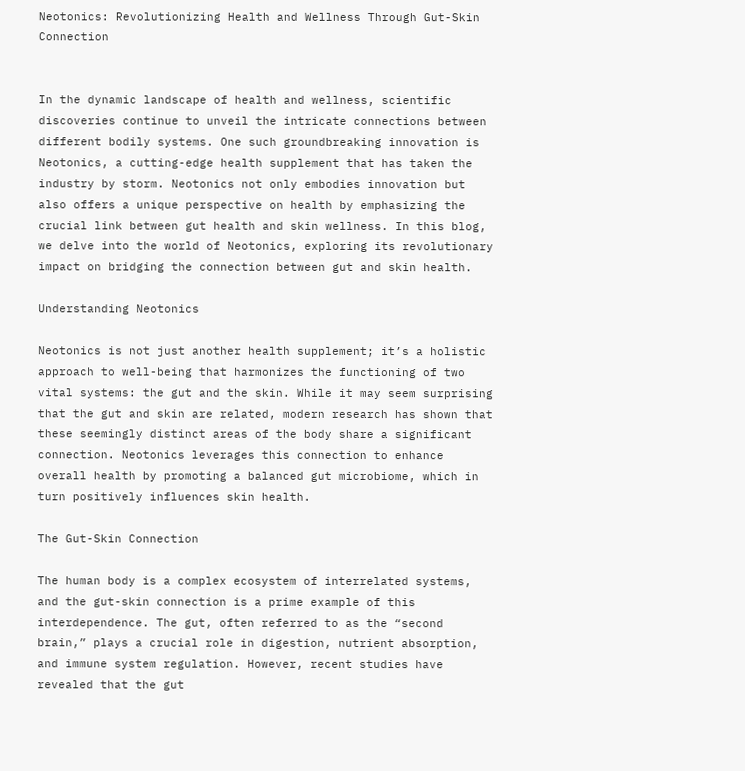Neotonics: Revolutionizing Health and Wellness Through Gut-Skin Connection


In the dynamic landscape of health and wellness, scientific discoveries continue to unveil the intricate connections between different bodily systems. One such groundbreaking innovation is Neotonics, a cutting-edge health supplement that has taken the industry by storm. Neotonics not only embodies innovation but also offers a unique perspective on health by emphasizing the crucial link between gut health and skin wellness. In this blog, we delve into the world of Neotonics, exploring its revolutionary impact on bridging the connection between gut and skin health.

Understanding Neotonics

Neotonics is not just another health supplement; it’s a holistic approach to well-being that harmonizes the functioning of two vital systems: the gut and the skin. While it may seem surprising that the gut and skin are related, modern research has shown that these seemingly distinct areas of the body share a significant connection. Neotonics leverages this connection to enhance overall health by promoting a balanced gut microbiome, which in turn positively influences skin health.

The Gut-Skin Connection

The human body is a complex ecosystem of interrelated systems, and the gut-skin connection is a prime example of this interdependence. The gut, often referred to as the “second brain,” plays a crucial role in digestion, nutrient absorption, and immune system regulation. However, recent studies have revealed that the gut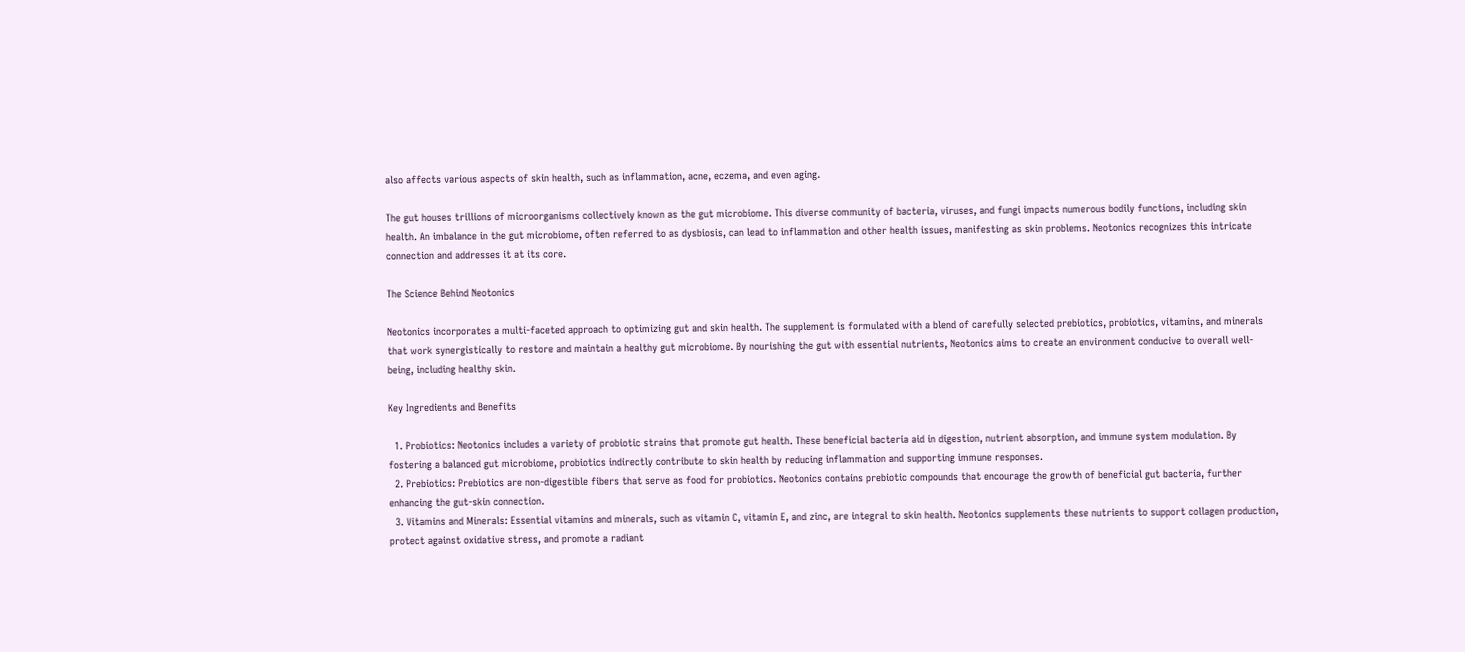also affects various aspects of skin health, such as inflammation, acne, eczema, and even aging.

The gut houses trillions of microorganisms collectively known as the gut microbiome. This diverse community of bacteria, viruses, and fungi impacts numerous bodily functions, including skin health. An imbalance in the gut microbiome, often referred to as dysbiosis, can lead to inflammation and other health issues, manifesting as skin problems. Neotonics recognizes this intricate connection and addresses it at its core.

The Science Behind Neotonics

Neotonics incorporates a multi-faceted approach to optimizing gut and skin health. The supplement is formulated with a blend of carefully selected prebiotics, probiotics, vitamins, and minerals that work synergistically to restore and maintain a healthy gut microbiome. By nourishing the gut with essential nutrients, Neotonics aims to create an environment conducive to overall well-being, including healthy skin.

Key Ingredients and Benefits

  1. Probiotics: Neotonics includes a variety of probiotic strains that promote gut health. These beneficial bacteria aid in digestion, nutrient absorption, and immune system modulation. By fostering a balanced gut microbiome, probiotics indirectly contribute to skin health by reducing inflammation and supporting immune responses.
  2. Prebiotics: Prebiotics are non-digestible fibers that serve as food for probiotics. Neotonics contains prebiotic compounds that encourage the growth of beneficial gut bacteria, further enhancing the gut-skin connection.
  3. Vitamins and Minerals: Essential vitamins and minerals, such as vitamin C, vitamin E, and zinc, are integral to skin health. Neotonics supplements these nutrients to support collagen production, protect against oxidative stress, and promote a radiant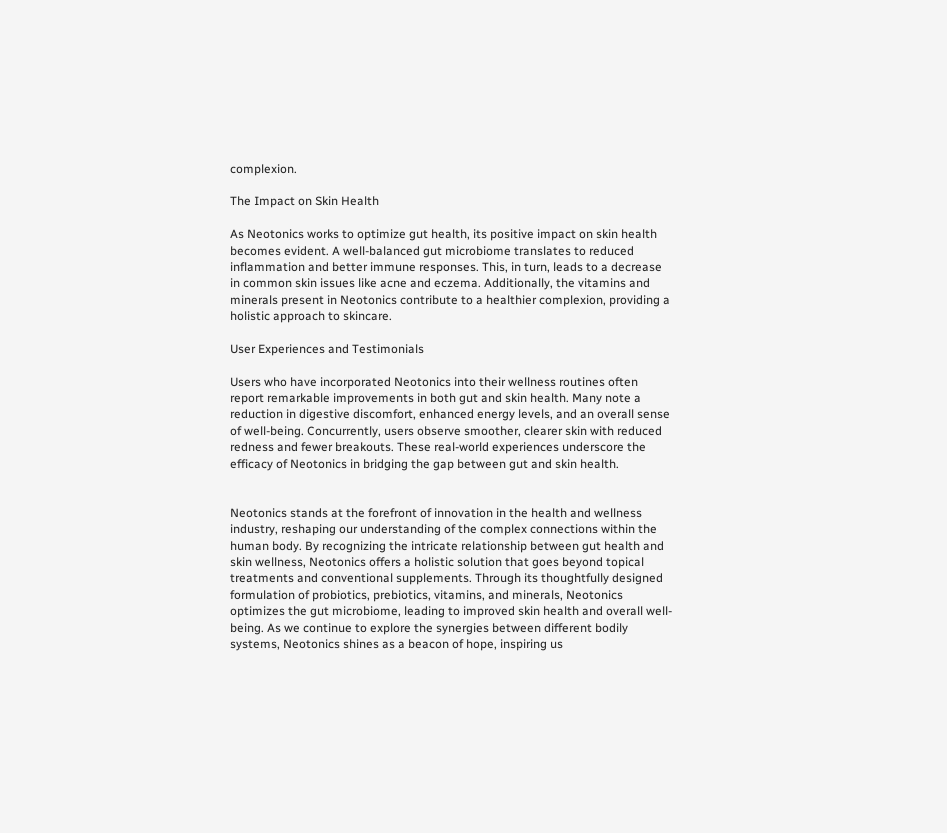complexion.

The Impact on Skin Health

As Neotonics works to optimize gut health, its positive impact on skin health becomes evident. A well-balanced gut microbiome translates to reduced inflammation and better immune responses. This, in turn, leads to a decrease in common skin issues like acne and eczema. Additionally, the vitamins and minerals present in Neotonics contribute to a healthier complexion, providing a holistic approach to skincare.

User Experiences and Testimonials

Users who have incorporated Neotonics into their wellness routines often report remarkable improvements in both gut and skin health. Many note a reduction in digestive discomfort, enhanced energy levels, and an overall sense of well-being. Concurrently, users observe smoother, clearer skin with reduced redness and fewer breakouts. These real-world experiences underscore the efficacy of Neotonics in bridging the gap between gut and skin health.


Neotonics stands at the forefront of innovation in the health and wellness industry, reshaping our understanding of the complex connections within the human body. By recognizing the intricate relationship between gut health and skin wellness, Neotonics offers a holistic solution that goes beyond topical treatments and conventional supplements. Through its thoughtfully designed formulation of probiotics, prebiotics, vitamins, and minerals, Neotonics optimizes the gut microbiome, leading to improved skin health and overall well-being. As we continue to explore the synergies between different bodily systems, Neotonics shines as a beacon of hope, inspiring us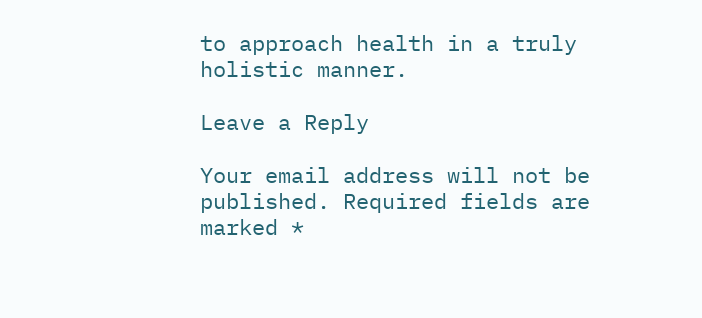to approach health in a truly holistic manner.

Leave a Reply

Your email address will not be published. Required fields are marked *